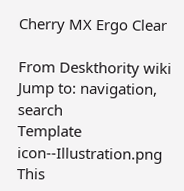Cherry MX Ergo Clear

From Deskthority wiki
Jump to: navigation, search
Template icon--Illustration.png This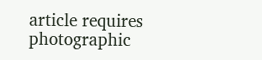article requires photographic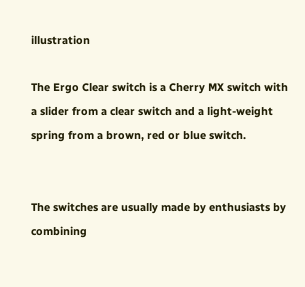illustration

The Ergo Clear switch is a Cherry MX switch with a slider from a clear switch and a light-weight spring from a brown, red or blue switch.


The switches are usually made by enthusiasts by combining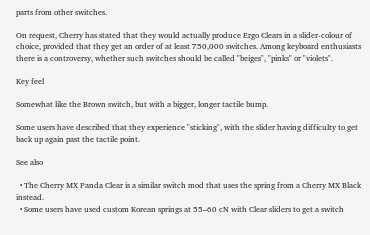parts from other switches.

On request, Cherry has stated that they would actually produce Ergo Clears in a slider-colour of choice, provided that they get an order of at least 750,000 switches. Among keyboard enthusiasts there is a controversy, whether such switches should be called "beiges", "pinks" or "violets".

Key feel

Somewhat like the Brown switch, but with a bigger, longer tactile bump.

Some users have described that they experience "sticking", with the slider having difficulty to get back up again past the tactile point.

See also

  • The Cherry MX Panda Clear is a similar switch mod that uses the spring from a Cherry MX Black instead.
  • Some users have used custom Korean springs at 55–60 cN with Clear sliders to get a switch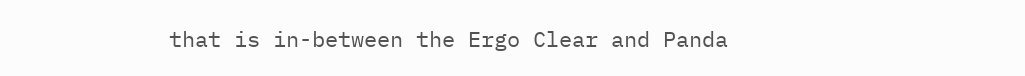that is in-between the Ergo Clear and Panda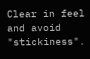Clear in feel and avoid "stickiness".